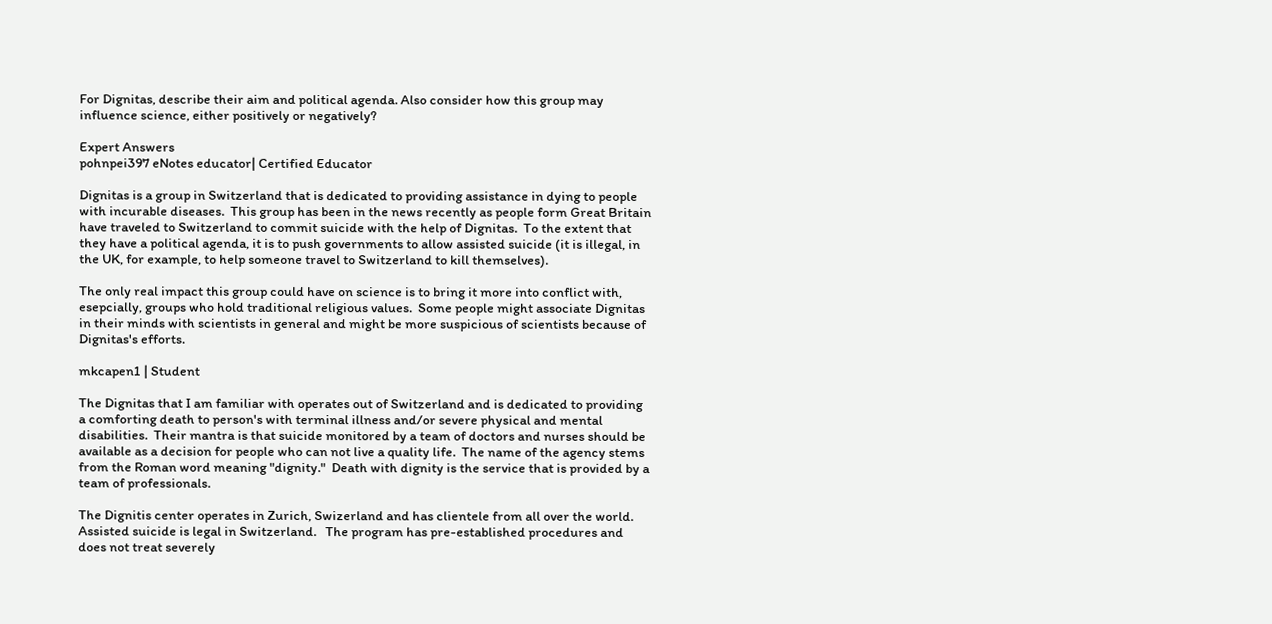For Dignitas, describe their aim and political agenda. Also consider how this group may influence science, either positively or negatively?

Expert Answers
pohnpei397 eNotes educator| Certified Educator

Dignitas is a group in Switzerland that is dedicated to providing assistance in dying to people with incurable diseases.  This group has been in the news recently as people form Great Britain have traveled to Switzerland to commit suicide with the help of Dignitas.  To the extent that they have a political agenda, it is to push governments to allow assisted suicide (it is illegal, in the UK, for example, to help someone travel to Switzerland to kill themselves).

The only real impact this group could have on science is to bring it more into conflict with, esepcially, groups who hold traditional religious values.  Some people might associate Dignitas in their minds with scientists in general and might be more suspicious of scientists because of Dignitas's efforts.

mkcapen1 | Student

The Dignitas that I am familiar with operates out of Switzerland and is dedicated to providing a comforting death to person's with terminal illness and/or severe physical and mental disabilities.  Their mantra is that suicide monitored by a team of doctors and nurses should be available as a decision for people who can not live a quality life.  The name of the agency stems from the Roman word meaning "dignity."  Death with dignity is the service that is provided by a team of professionals.

The Dignitis center operates in Zurich, Swizerland and has clientele from all over the world.  Assisted suicide is legal in Switzerland.   The program has pre-established procedures and does not treat severely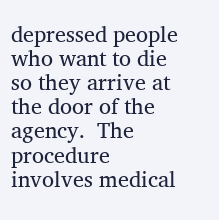depressed people who want to die so they arrive at the door of the agency.  The procedure involves medical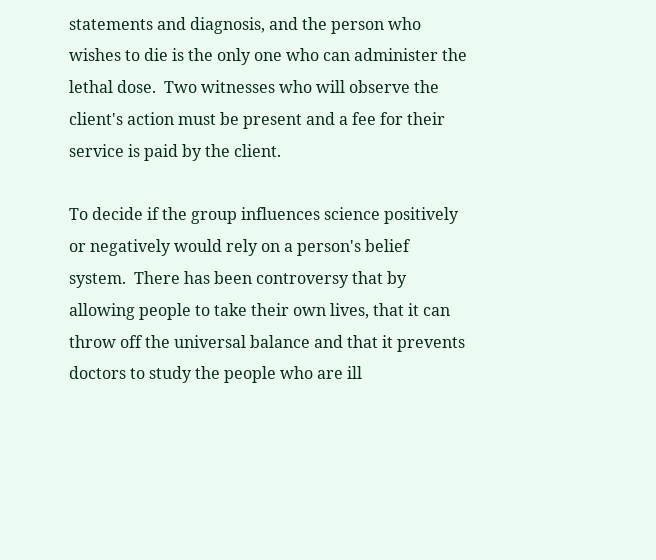statements and diagnosis, and the person who wishes to die is the only one who can administer the lethal dose.  Two witnesses who will observe the client's action must be present and a fee for their service is paid by the client.

To decide if the group influences science positively or negatively would rely on a person's belief system.  There has been controversy that by allowing people to take their own lives, that it can throw off the universal balance and that it prevents doctors to study the people who are ill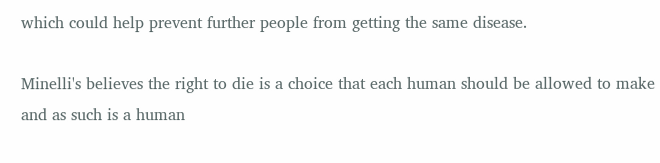which could help prevent further people from getting the same disease.

Minelli's believes the right to die is a choice that each human should be allowed to make and as such is a human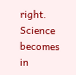right.  Science becomes in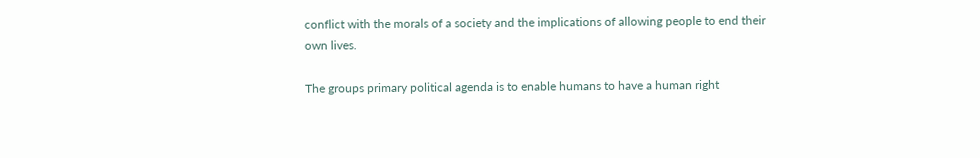conflict with the morals of a society and the implications of allowing people to end their own lives.

The groups primary political agenda is to enable humans to have a human right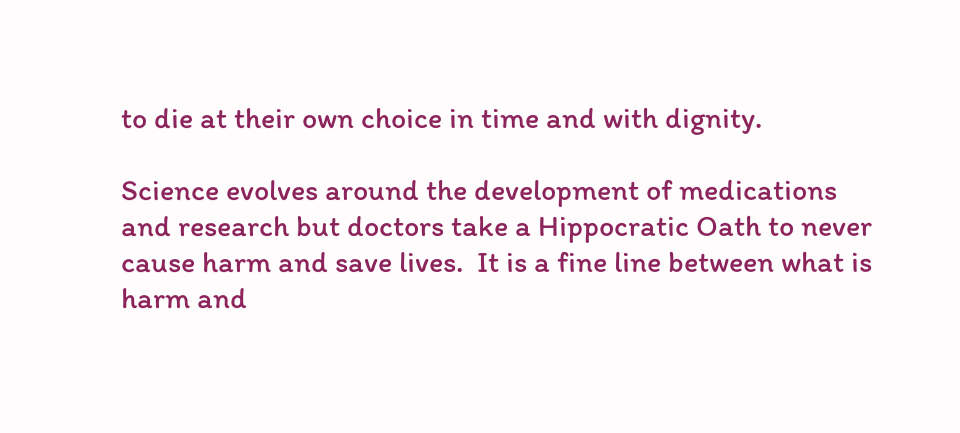to die at their own choice in time and with dignity.

Science evolves around the development of medications and research but doctors take a Hippocratic Oath to never cause harm and save lives.  It is a fine line between what is harm and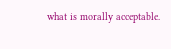what is morally acceptable.